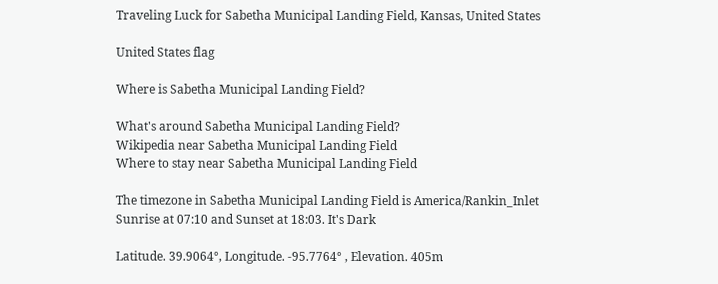Traveling Luck for Sabetha Municipal Landing Field, Kansas, United States

United States flag

Where is Sabetha Municipal Landing Field?

What's around Sabetha Municipal Landing Field?
Wikipedia near Sabetha Municipal Landing Field
Where to stay near Sabetha Municipal Landing Field

The timezone in Sabetha Municipal Landing Field is America/Rankin_Inlet
Sunrise at 07:10 and Sunset at 18:03. It's Dark

Latitude. 39.9064°, Longitude. -95.7764° , Elevation. 405m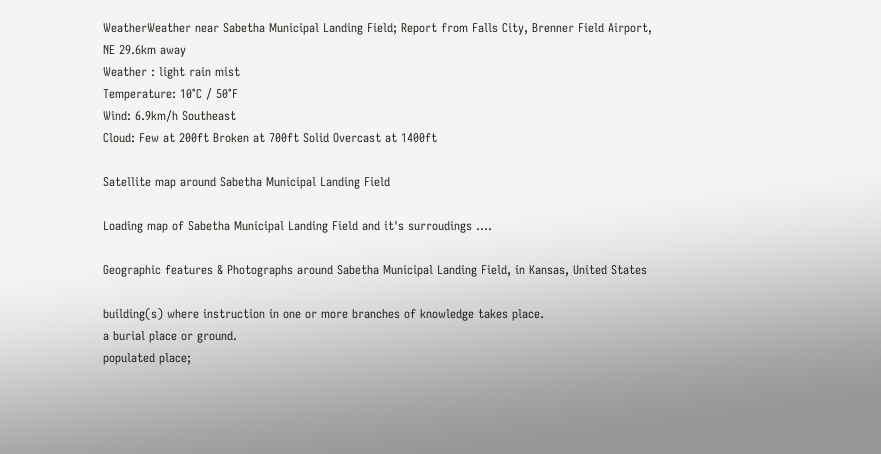WeatherWeather near Sabetha Municipal Landing Field; Report from Falls City, Brenner Field Airport, NE 29.6km away
Weather : light rain mist
Temperature: 10°C / 50°F
Wind: 6.9km/h Southeast
Cloud: Few at 200ft Broken at 700ft Solid Overcast at 1400ft

Satellite map around Sabetha Municipal Landing Field

Loading map of Sabetha Municipal Landing Field and it's surroudings ....

Geographic features & Photographs around Sabetha Municipal Landing Field, in Kansas, United States

building(s) where instruction in one or more branches of knowledge takes place.
a burial place or ground.
populated place;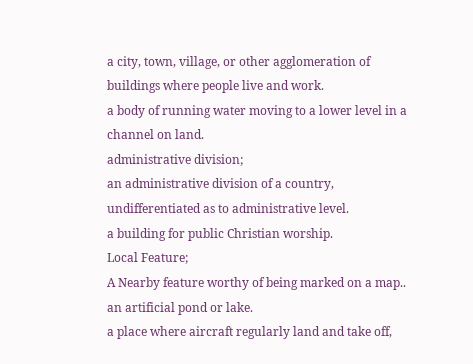a city, town, village, or other agglomeration of buildings where people live and work.
a body of running water moving to a lower level in a channel on land.
administrative division;
an administrative division of a country, undifferentiated as to administrative level.
a building for public Christian worship.
Local Feature;
A Nearby feature worthy of being marked on a map..
an artificial pond or lake.
a place where aircraft regularly land and take off,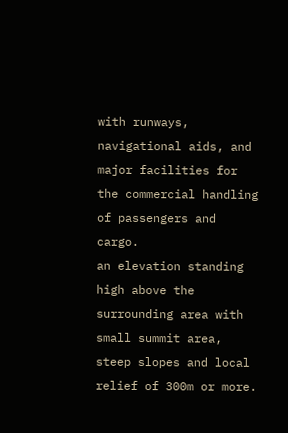with runways, navigational aids, and major facilities for the commercial handling of passengers and cargo.
an elevation standing high above the surrounding area with small summit area, steep slopes and local relief of 300m or more.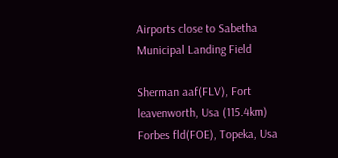Airports close to Sabetha Municipal Landing Field

Sherman aaf(FLV), Fort leavenworth, Usa (115.4km)
Forbes fld(FOE), Topeka, Usa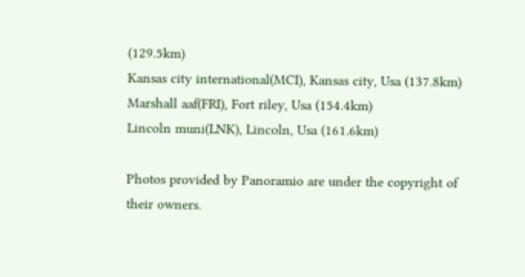(129.5km)
Kansas city international(MCI), Kansas city, Usa (137.8km)
Marshall aaf(FRI), Fort riley, Usa (154.4km)
Lincoln muni(LNK), Lincoln, Usa (161.6km)

Photos provided by Panoramio are under the copyright of their owners.